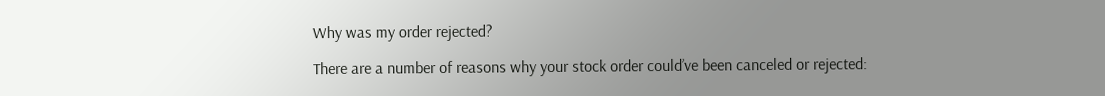Why was my order rejected?

There are a number of reasons why your stock order could’ve been canceled or rejected: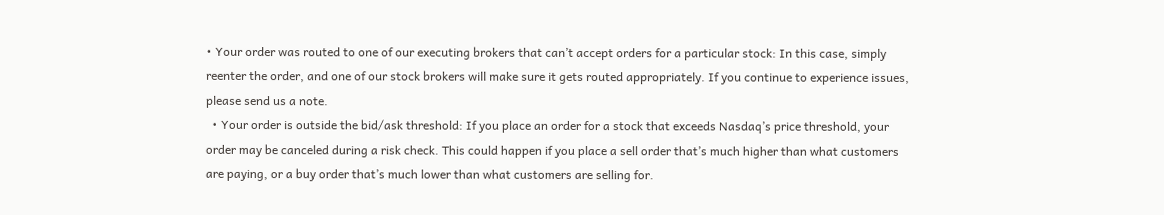• Your order was routed to one of our executing brokers that can’t accept orders for a particular stock: In this case, simply reenter the order, and one of our stock brokers will make sure it gets routed appropriately. If you continue to experience issues, please send us a note.
  • Your order is outside the bid/ask threshold: If you place an order for a stock that exceeds Nasdaq’s price threshold, your order may be canceled during a risk check. This could happen if you place a sell order that’s much higher than what customers are paying, or a buy order that’s much lower than what customers are selling for.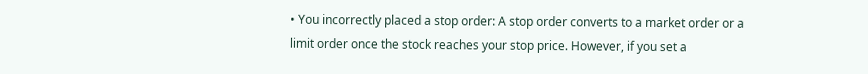• You incorrectly placed a stop order: A stop order converts to a market order or a limit order once the stock reaches your stop price. However, if you set a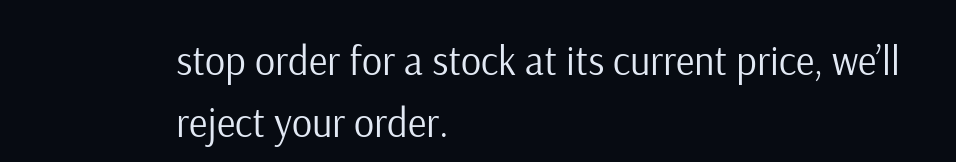stop order for a stock at its current price, we’ll reject your order.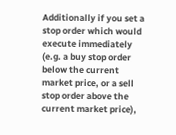Additionally if you set a stop order which would execute immediately (e.g. a buy stop order below the current market price, or a sell stop order above the current market price),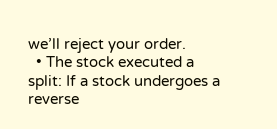we’ll reject your order.
  • The stock executed a split: If a stock undergoes a reverse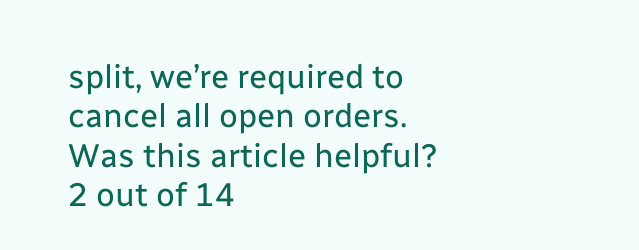split, we’re required to cancel all open orders.
Was this article helpful?
2 out of 14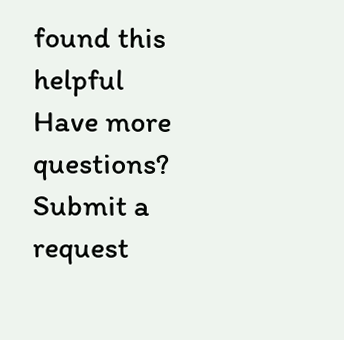found this helpful
Have more questions? Submit a request